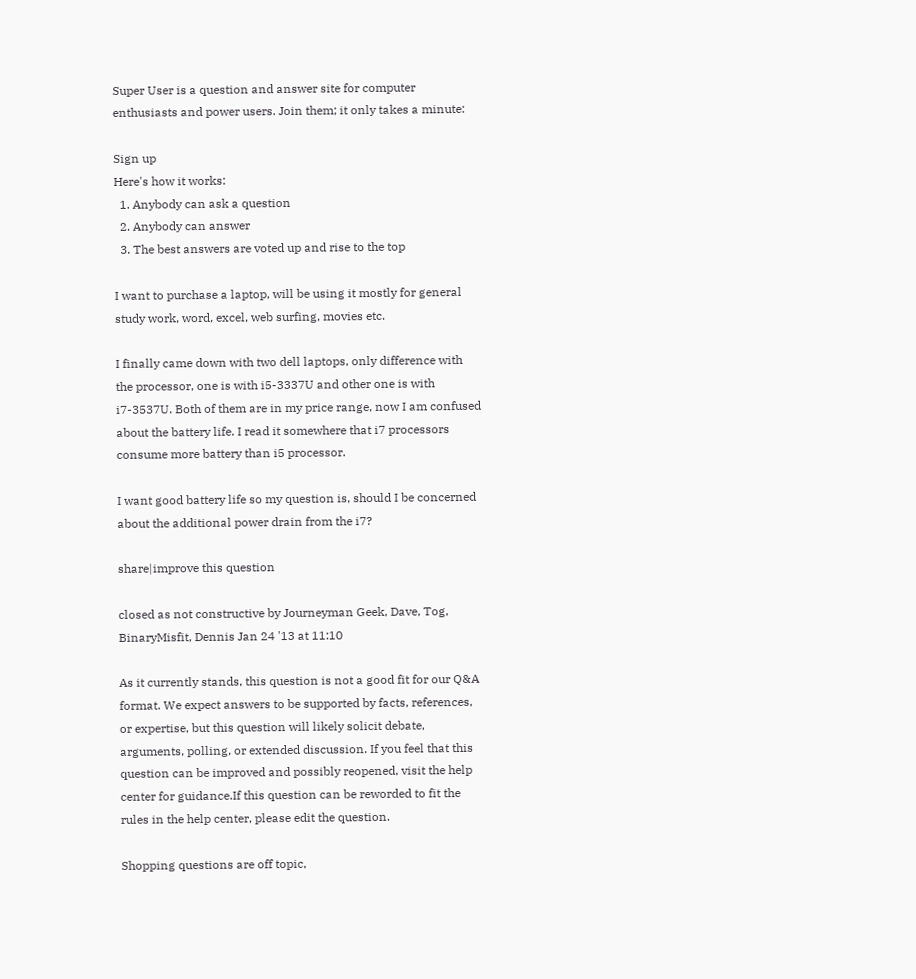Super User is a question and answer site for computer enthusiasts and power users. Join them; it only takes a minute:

Sign up
Here's how it works:
  1. Anybody can ask a question
  2. Anybody can answer
  3. The best answers are voted up and rise to the top

I want to purchase a laptop, will be using it mostly for general study work, word, excel, web surfing, movies etc.

I finally came down with two dell laptops, only difference with the processor, one is with i5-3337U and other one is with i7-3537U. Both of them are in my price range, now I am confused about the battery life. I read it somewhere that i7 processors consume more battery than i5 processor.

I want good battery life so my question is, should I be concerned about the additional power drain from the i7?

share|improve this question

closed as not constructive by Journeyman Geek, Dave, Tog, BinaryMisfit, Dennis Jan 24 '13 at 11:10

As it currently stands, this question is not a good fit for our Q&A format. We expect answers to be supported by facts, references, or expertise, but this question will likely solicit debate, arguments, polling, or extended discussion. If you feel that this question can be improved and possibly reopened, visit the help center for guidance.If this question can be reworded to fit the rules in the help center, please edit the question.

Shopping questions are off topic,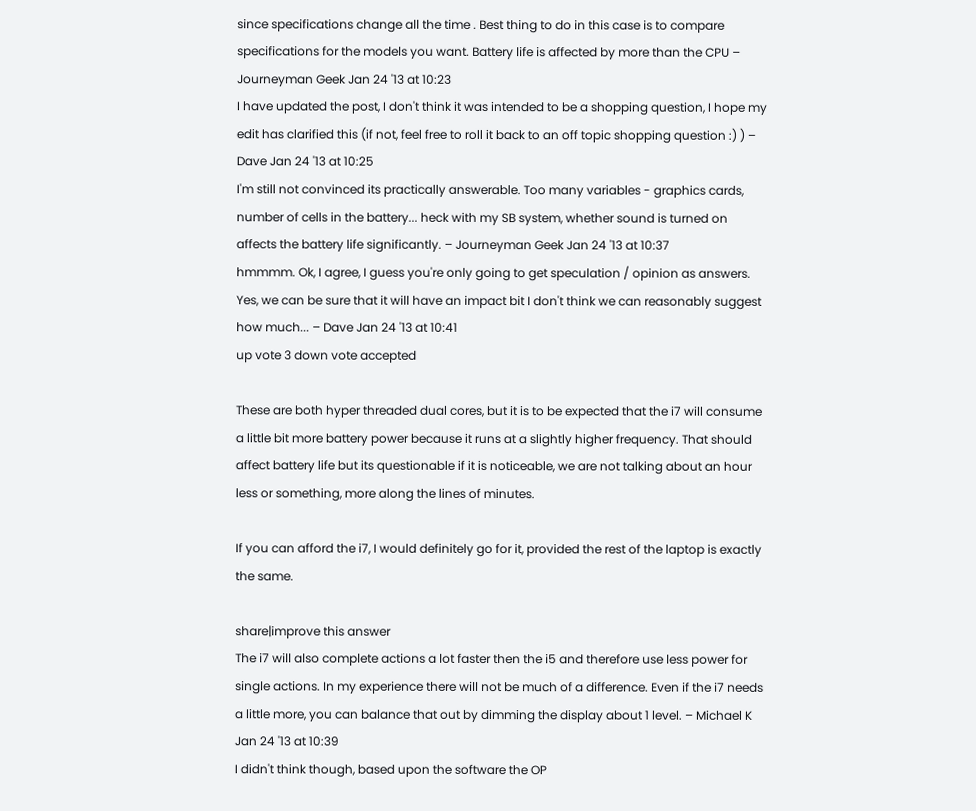since specifications change all the time . Best thing to do in this case is to compare specifications for the models you want. Battery life is affected by more than the CPU – Journeyman Geek Jan 24 '13 at 10:23
I have updated the post, I don't think it was intended to be a shopping question, I hope my edit has clarified this (if not, feel free to roll it back to an off topic shopping question :) ) – Dave Jan 24 '13 at 10:25
I'm still not convinced its practically answerable. Too many variables - graphics cards, number of cells in the battery... heck with my SB system, whether sound is turned on affects the battery life significantly. – Journeyman Geek Jan 24 '13 at 10:37
hmmmm. Ok, I agree, I guess you're only going to get speculation / opinion as answers. Yes, we can be sure that it will have an impact bit I don't think we can reasonably suggest how much... – Dave Jan 24 '13 at 10:41
up vote 3 down vote accepted

These are both hyper threaded dual cores, but it is to be expected that the i7 will consume a little bit more battery power because it runs at a slightly higher frequency. That should affect battery life but its questionable if it is noticeable, we are not talking about an hour less or something, more along the lines of minutes.

If you can afford the i7, I would definitely go for it, provided the rest of the laptop is exactly the same.

share|improve this answer
The i7 will also complete actions a lot faster then the i5 and therefore use less power for single actions. In my experience there will not be much of a difference. Even if the i7 needs a little more, you can balance that out by dimming the display about 1 level. – Michael K Jan 24 '13 at 10:39
I didn't think though, based upon the software the OP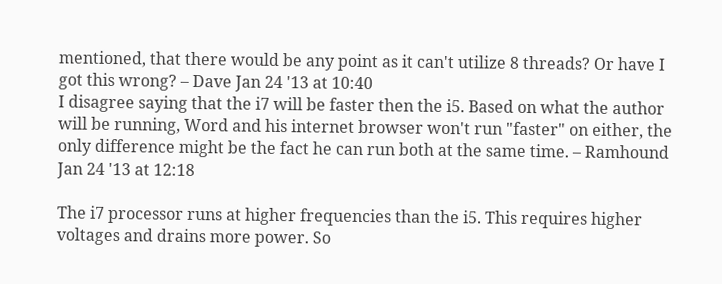mentioned, that there would be any point as it can't utilize 8 threads? Or have I got this wrong? – Dave Jan 24 '13 at 10:40
I disagree saying that the i7 will be faster then the i5. Based on what the author will be running, Word and his internet browser won't run "faster" on either, the only difference might be the fact he can run both at the same time. – Ramhound Jan 24 '13 at 12:18

The i7 processor runs at higher frequencies than the i5. This requires higher voltages and drains more power. So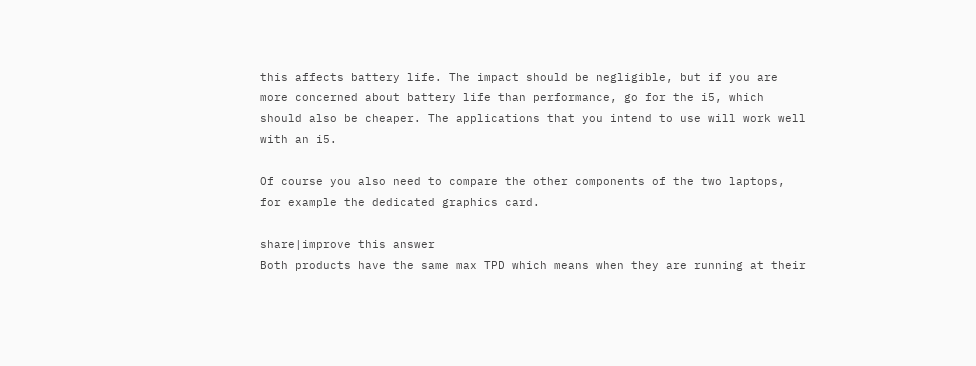this affects battery life. The impact should be negligible, but if you are more concerned about battery life than performance, go for the i5, which should also be cheaper. The applications that you intend to use will work well with an i5.

Of course you also need to compare the other components of the two laptops, for example the dedicated graphics card.

share|improve this answer
Both products have the same max TPD which means when they are running at their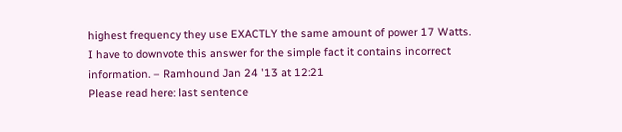highest frequency they use EXACTLY the same amount of power 17 Watts. I have to downvote this answer for the simple fact it contains incorrect information. – Ramhound Jan 24 '13 at 12:21
Please read here: last sentence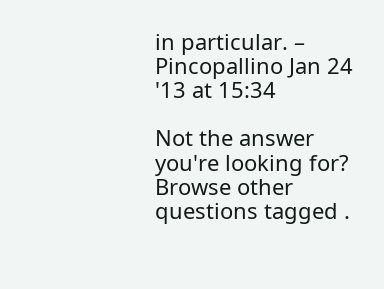in particular. – Pincopallino Jan 24 '13 at 15:34

Not the answer you're looking for? Browse other questions tagged .